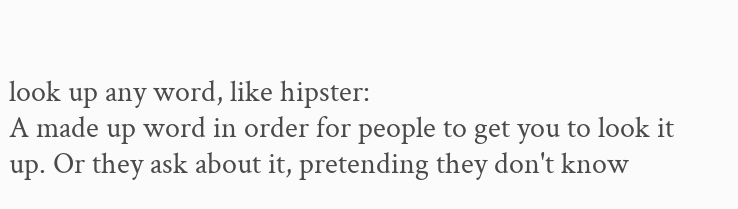look up any word, like hipster:
A made up word in order for people to get you to look it up. Or they ask about it, pretending they don't know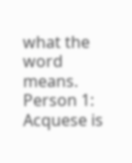what the word means.
Person 1: Acquese is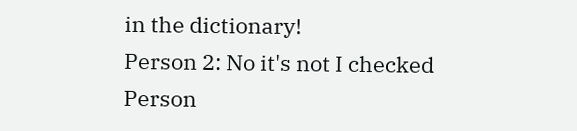in the dictionary!
Person 2: No it's not I checked
Person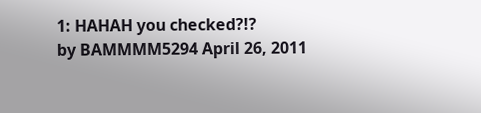1: HAHAH you checked?!?
by BAMMMM5294 April 26, 2011